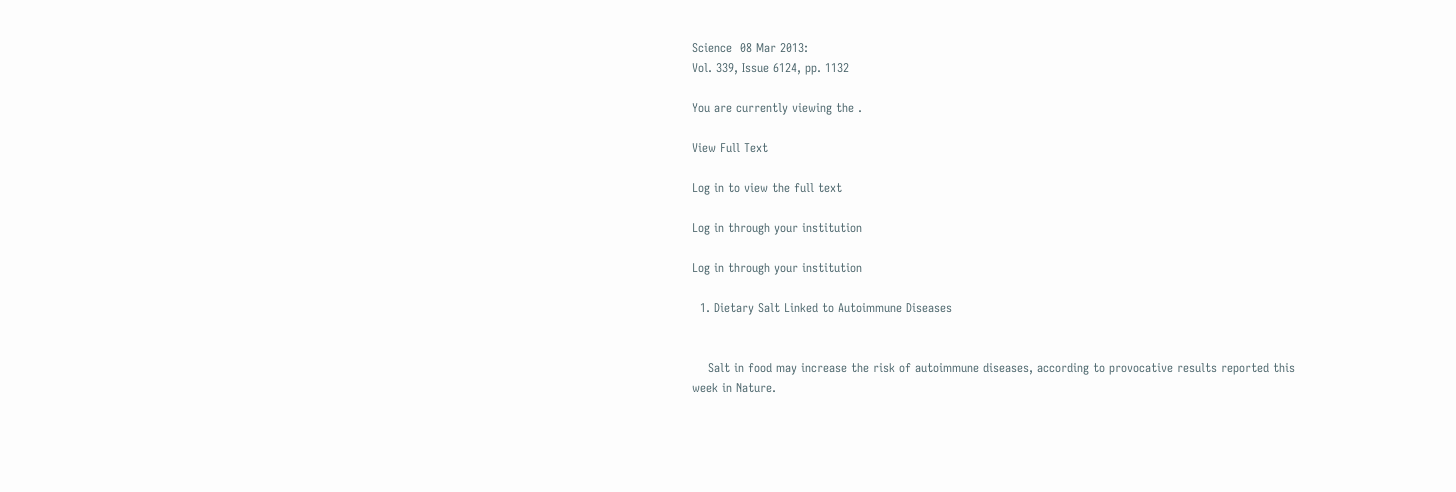Science  08 Mar 2013:
Vol. 339, Issue 6124, pp. 1132

You are currently viewing the .

View Full Text

Log in to view the full text

Log in through your institution

Log in through your institution

  1. Dietary Salt Linked to Autoimmune Diseases


    Salt in food may increase the risk of autoimmune diseases, according to provocative results reported this week in Nature.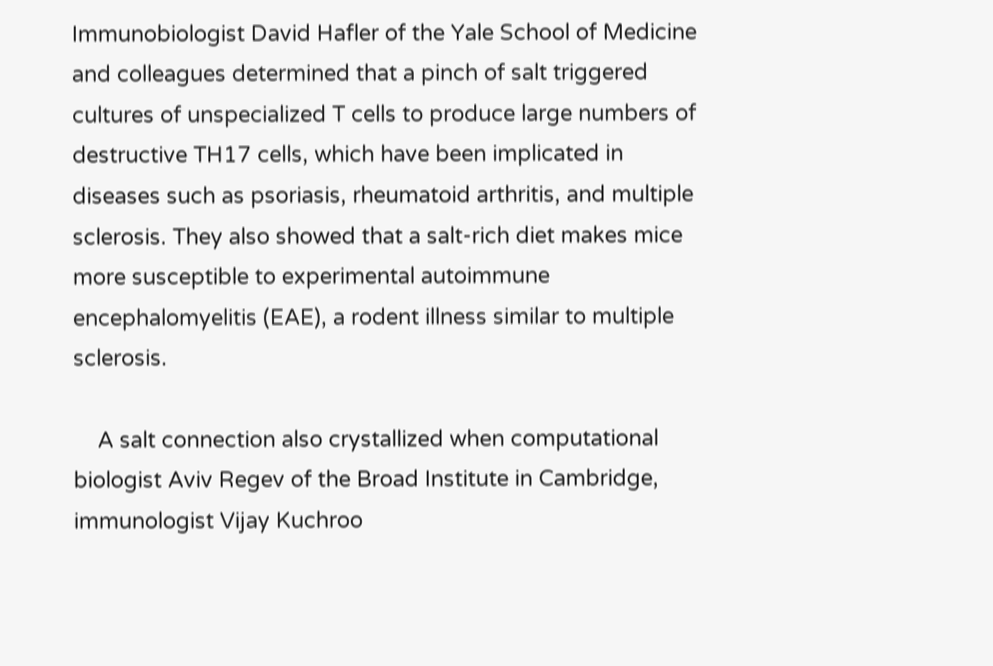Immunobiologist David Hafler of the Yale School of Medicine and colleagues determined that a pinch of salt triggered cultures of unspecialized T cells to produce large numbers of destructive TH17 cells, which have been implicated in diseases such as psoriasis, rheumatoid arthritis, and multiple sclerosis. They also showed that a salt-rich diet makes mice more susceptible to experimental autoimmune encephalomyelitis (EAE), a rodent illness similar to multiple sclerosis.

    A salt connection also crystallized when computational biologist Aviv Regev of the Broad Institute in Cambridge, immunologist Vijay Kuchroo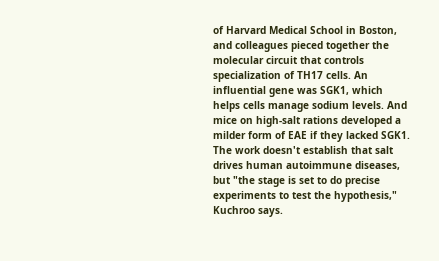of Harvard Medical School in Boston, and colleagues pieced together the molecular circuit that controls specialization of TH17 cells. An influential gene was SGK1, which helps cells manage sodium levels. And mice on high-salt rations developed a milder form of EAE if they lacked SGK1. The work doesn't establish that salt drives human autoimmune diseases, but "the stage is set to do precise experiments to test the hypothesis," Kuchroo says.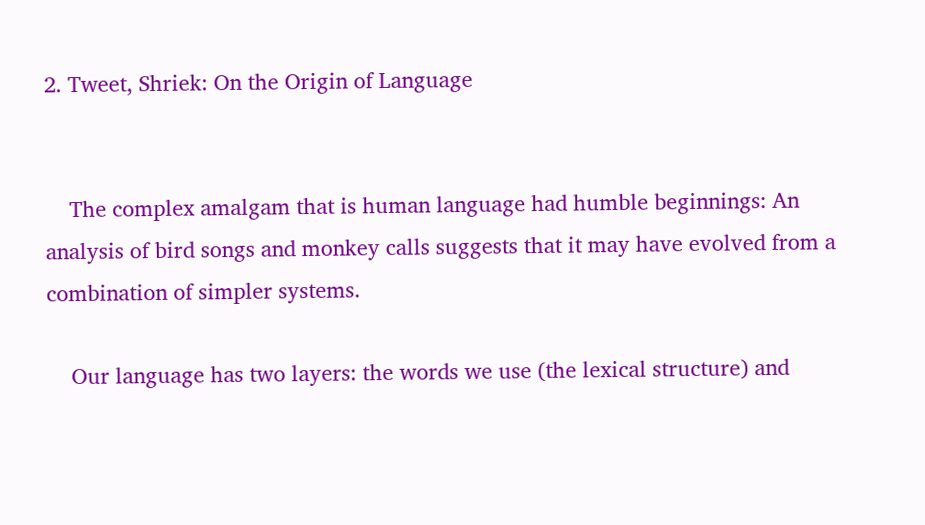2. Tweet, Shriek: On the Origin of Language


    The complex amalgam that is human language had humble beginnings: An analysis of bird songs and monkey calls suggests that it may have evolved from a combination of simpler systems.

    Our language has two layers: the words we use (the lexical structure) and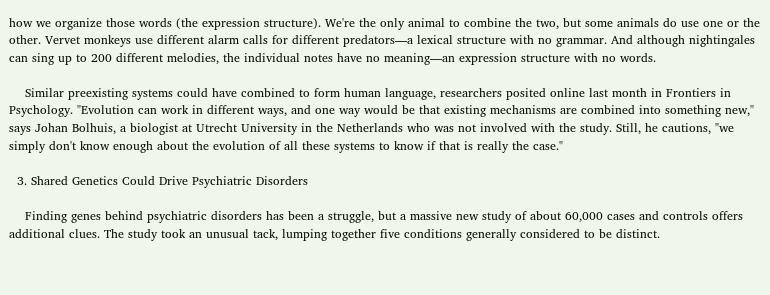how we organize those words (the expression structure). We're the only animal to combine the two, but some animals do use one or the other. Vervet monkeys use different alarm calls for different predators—a lexical structure with no grammar. And although nightingales can sing up to 200 different melodies, the individual notes have no meaning—an expression structure with no words.

    Similar preexisting systems could have combined to form human language, researchers posited online last month in Frontiers in Psychology. "Evolution can work in different ways, and one way would be that existing mechanisms are combined into something new," says Johan Bolhuis, a biologist at Utrecht University in the Netherlands who was not involved with the study. Still, he cautions, "we simply don't know enough about the evolution of all these systems to know if that is really the case."

  3. Shared Genetics Could Drive Psychiatric Disorders

    Finding genes behind psychiatric disorders has been a struggle, but a massive new study of about 60,000 cases and controls offers additional clues. The study took an unusual tack, lumping together five conditions generally considered to be distinct.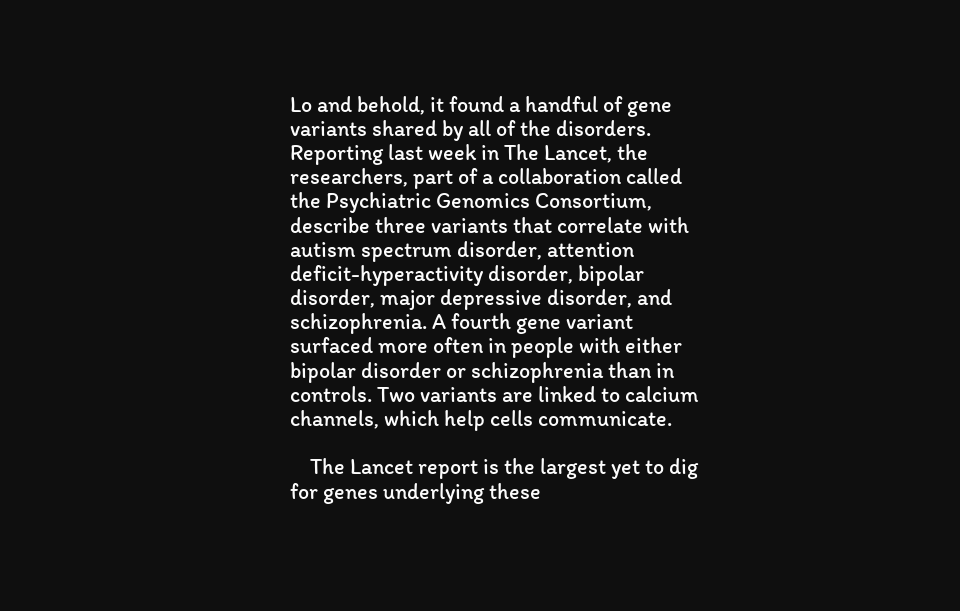Lo and behold, it found a handful of gene variants shared by all of the disorders. Reporting last week in The Lancet, the researchers, part of a collaboration called the Psychiatric Genomics Consortium, describe three variants that correlate with autism spectrum disorder, attention deficit-hyperactivity disorder, bipolar disorder, major depressive disorder, and schizophrenia. A fourth gene variant surfaced more often in people with either bipolar disorder or schizophrenia than in controls. Two variants are linked to calcium channels, which help cells communicate.

    The Lancet report is the largest yet to dig for genes underlying these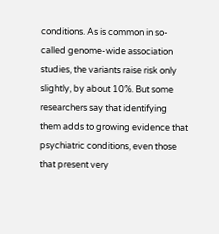conditions. As is common in so-called genome-wide association studies, the variants raise risk only slightly, by about 10%. But some researchers say that identifying them adds to growing evidence that psychiatric conditions, even those that present very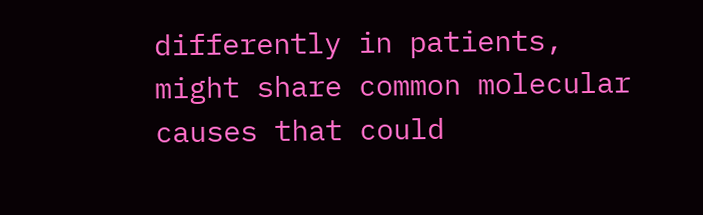differently in patients, might share common molecular causes that could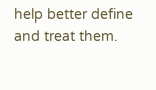help better define and treat them.